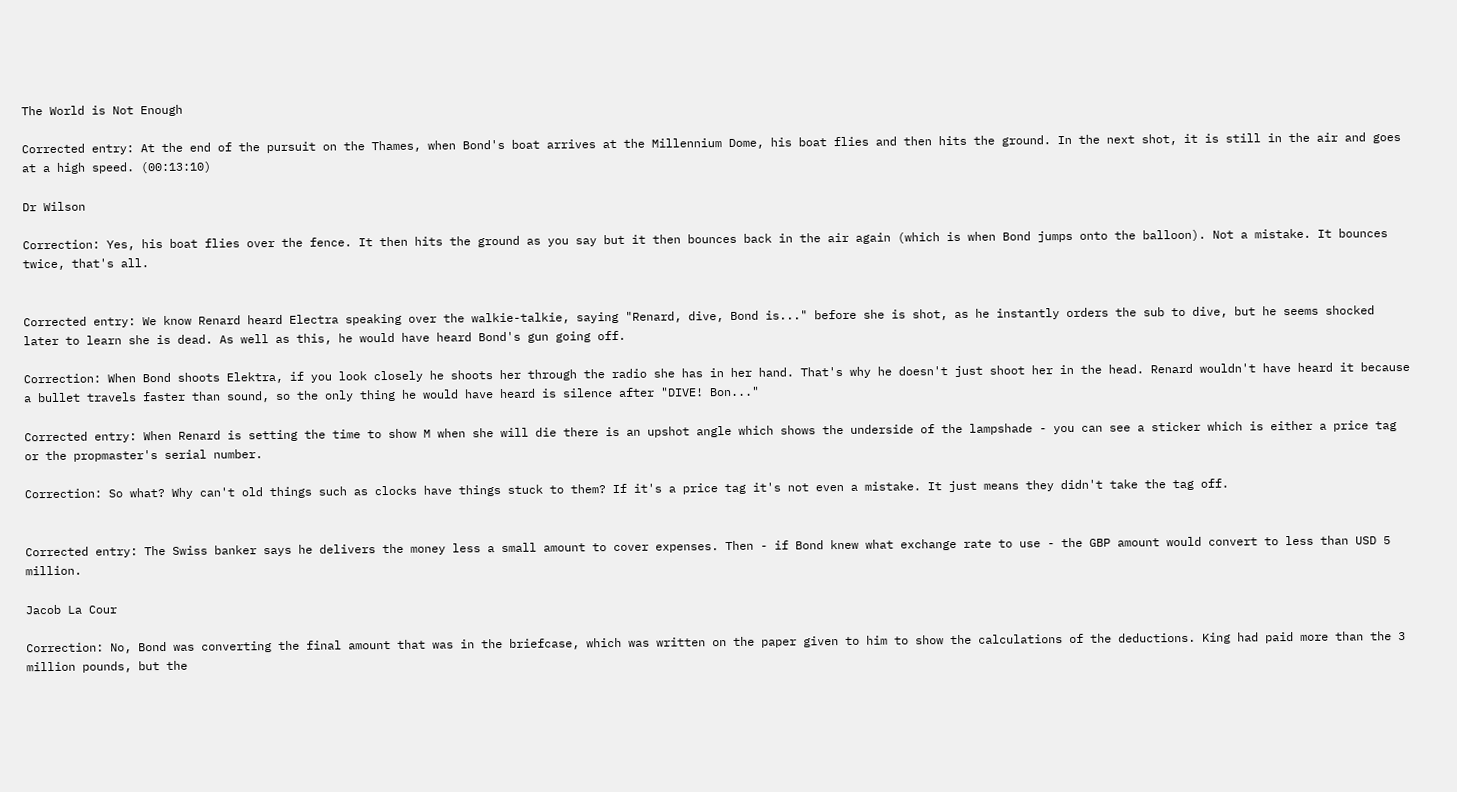The World is Not Enough

Corrected entry: At the end of the pursuit on the Thames, when Bond's boat arrives at the Millennium Dome, his boat flies and then hits the ground. In the next shot, it is still in the air and goes at a high speed. (00:13:10)

Dr Wilson

Correction: Yes, his boat flies over the fence. It then hits the ground as you say but it then bounces back in the air again (which is when Bond jumps onto the balloon). Not a mistake. It bounces twice, that's all.


Corrected entry: We know Renard heard Electra speaking over the walkie-talkie, saying "Renard, dive, Bond is..." before she is shot, as he instantly orders the sub to dive, but he seems shocked later to learn she is dead. As well as this, he would have heard Bond's gun going off.

Correction: When Bond shoots Elektra, if you look closely he shoots her through the radio she has in her hand. That's why he doesn't just shoot her in the head. Renard wouldn't have heard it because a bullet travels faster than sound, so the only thing he would have heard is silence after "DIVE! Bon..."

Corrected entry: When Renard is setting the time to show M when she will die there is an upshot angle which shows the underside of the lampshade - you can see a sticker which is either a price tag or the propmaster's serial number.

Correction: So what? Why can't old things such as clocks have things stuck to them? If it's a price tag it's not even a mistake. It just means they didn't take the tag off.


Corrected entry: The Swiss banker says he delivers the money less a small amount to cover expenses. Then - if Bond knew what exchange rate to use - the GBP amount would convert to less than USD 5 million.

Jacob La Cour

Correction: No, Bond was converting the final amount that was in the briefcase, which was written on the paper given to him to show the calculations of the deductions. King had paid more than the 3 million pounds, but the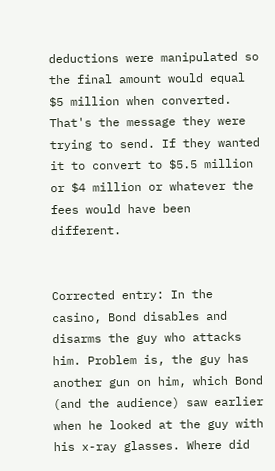deductions were manipulated so the final amount would equal $5 million when converted. That's the message they were trying to send. If they wanted it to convert to $5.5 million or $4 million or whatever the fees would have been different.


Corrected entry: In the casino, Bond disables and disarms the guy who attacks him. Problem is, the guy has another gun on him, which Bond (and the audience) saw earlier when he looked at the guy with his x-ray glasses. Where did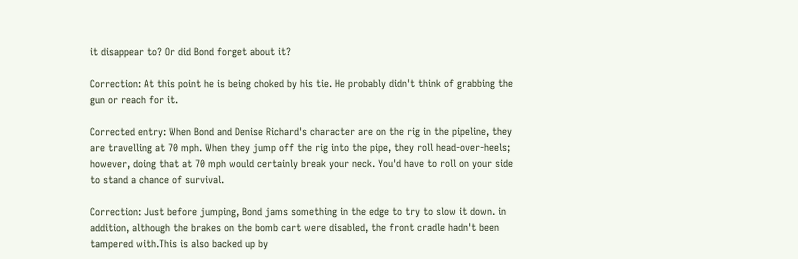it disappear to? Or did Bond forget about it?

Correction: At this point he is being choked by his tie. He probably didn't think of grabbing the gun or reach for it.

Corrected entry: When Bond and Denise Richard's character are on the rig in the pipeline, they are travelling at 70 mph. When they jump off the rig into the pipe, they roll head-over-heels; however, doing that at 70 mph would certainly break your neck. You'd have to roll on your side to stand a chance of survival.

Correction: Just before jumping, Bond jams something in the edge to try to slow it down. in addition, although the brakes on the bomb cart were disabled, the front cradle hadn't been tampered with.This is also backed up by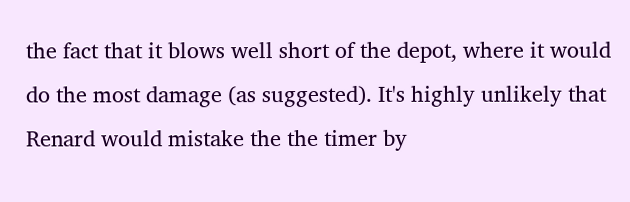the fact that it blows well short of the depot, where it would do the most damage (as suggested). It's highly unlikely that Renard would mistake the the timer by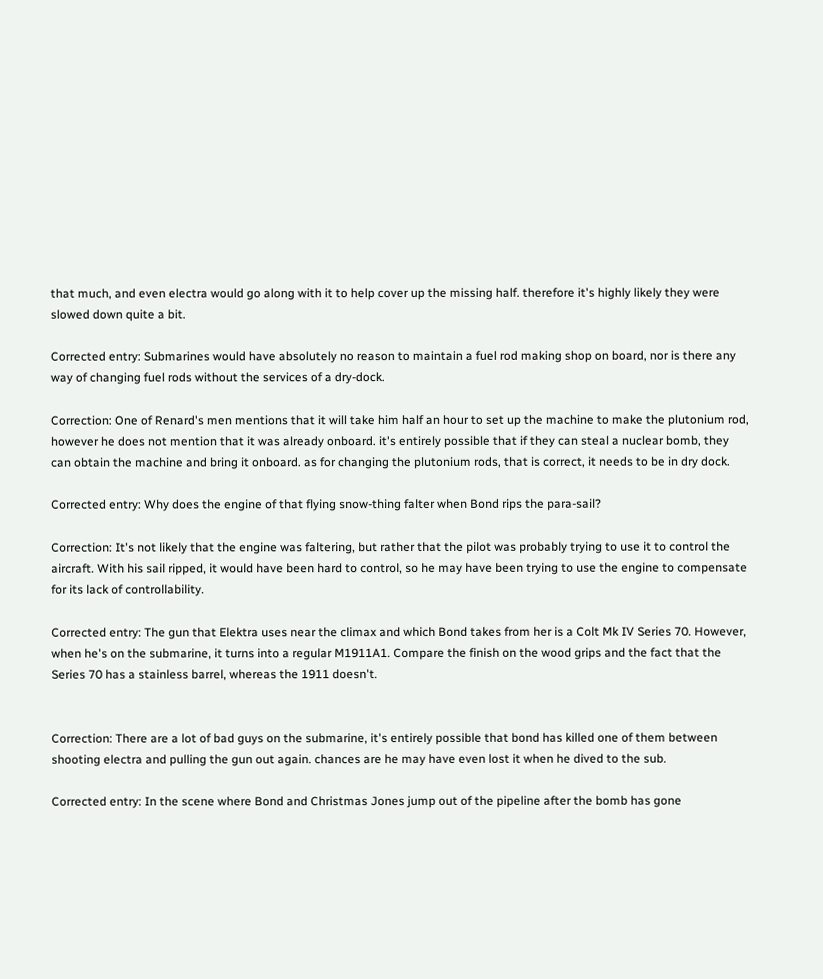that much, and even electra would go along with it to help cover up the missing half. therefore it's highly likely they were slowed down quite a bit.

Corrected entry: Submarines would have absolutely no reason to maintain a fuel rod making shop on board, nor is there any way of changing fuel rods without the services of a dry-dock.

Correction: One of Renard's men mentions that it will take him half an hour to set up the machine to make the plutonium rod, however he does not mention that it was already onboard. it's entirely possible that if they can steal a nuclear bomb, they can obtain the machine and bring it onboard. as for changing the plutonium rods, that is correct, it needs to be in dry dock.

Corrected entry: Why does the engine of that flying snow-thing falter when Bond rips the para-sail?

Correction: It's not likely that the engine was faltering, but rather that the pilot was probably trying to use it to control the aircraft. With his sail ripped, it would have been hard to control, so he may have been trying to use the engine to compensate for its lack of controllability.

Corrected entry: The gun that Elektra uses near the climax and which Bond takes from her is a Colt Mk IV Series 70. However, when he's on the submarine, it turns into a regular M1911A1. Compare the finish on the wood grips and the fact that the Series 70 has a stainless barrel, whereas the 1911 doesn't.


Correction: There are a lot of bad guys on the submarine, it's entirely possible that bond has killed one of them between shooting electra and pulling the gun out again. chances are he may have even lost it when he dived to the sub.

Corrected entry: In the scene where Bond and Christmas Jones jump out of the pipeline after the bomb has gone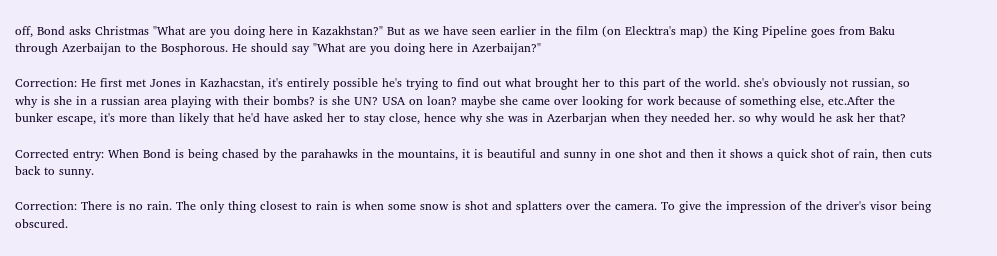off, Bond asks Christmas "What are you doing here in Kazakhstan?" But as we have seen earlier in the film (on Elecktra's map) the King Pipeline goes from Baku through Azerbaijan to the Bosphorous. He should say "What are you doing here in Azerbaijan?"

Correction: He first met Jones in Kazhacstan, it's entirely possible he's trying to find out what brought her to this part of the world. she's obviously not russian, so why is she in a russian area playing with their bombs? is she UN? USA on loan? maybe she came over looking for work because of something else, etc.After the bunker escape, it's more than likely that he'd have asked her to stay close, hence why she was in Azerbarjan when they needed her. so why would he ask her that?

Corrected entry: When Bond is being chased by the parahawks in the mountains, it is beautiful and sunny in one shot and then it shows a quick shot of rain, then cuts back to sunny.

Correction: There is no rain. The only thing closest to rain is when some snow is shot and splatters over the camera. To give the impression of the driver's visor being obscured.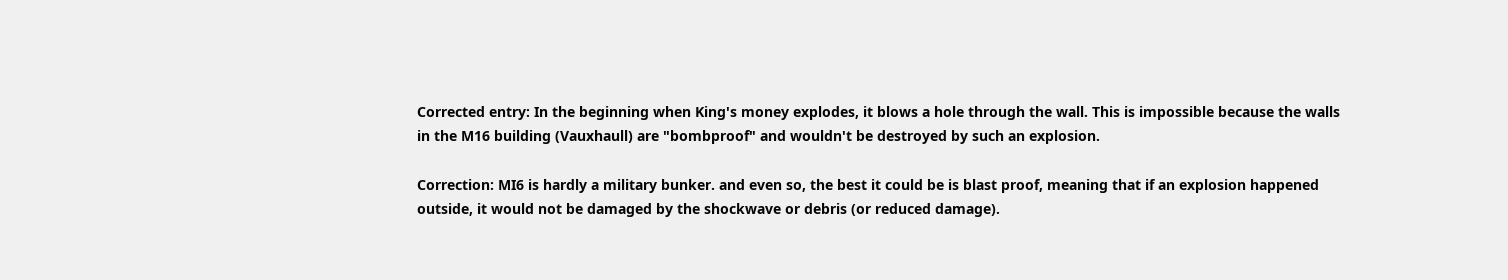Corrected entry: In the beginning when King's money explodes, it blows a hole through the wall. This is impossible because the walls in the M16 building (Vauxhaull) are "bombproof" and wouldn't be destroyed by such an explosion.

Correction: MI6 is hardly a military bunker. and even so, the best it could be is blast proof, meaning that if an explosion happened outside, it would not be damaged by the shockwave or debris (or reduced damage).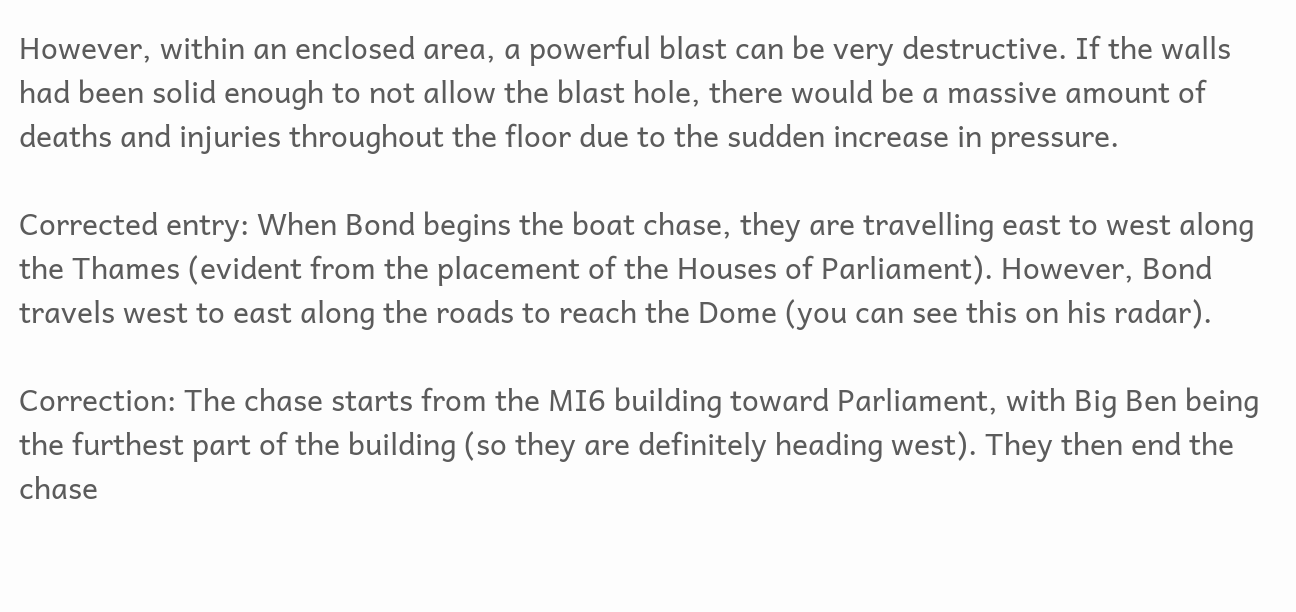However, within an enclosed area, a powerful blast can be very destructive. If the walls had been solid enough to not allow the blast hole, there would be a massive amount of deaths and injuries throughout the floor due to the sudden increase in pressure.

Corrected entry: When Bond begins the boat chase, they are travelling east to west along the Thames (evident from the placement of the Houses of Parliament). However, Bond travels west to east along the roads to reach the Dome (you can see this on his radar).

Correction: The chase starts from the MI6 building toward Parliament, with Big Ben being the furthest part of the building (so they are definitely heading west). They then end the chase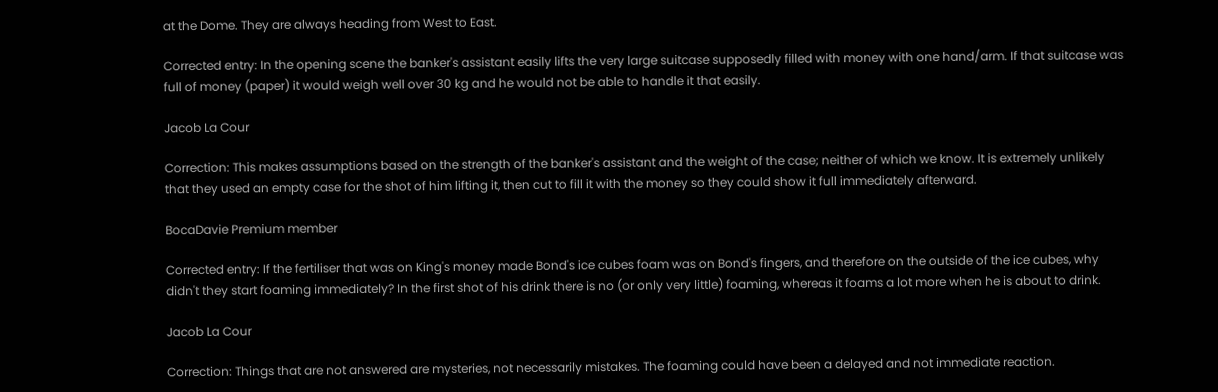at the Dome. They are always heading from West to East.

Corrected entry: In the opening scene the banker's assistant easily lifts the very large suitcase supposedly filled with money with one hand/arm. If that suitcase was full of money (paper) it would weigh well over 30 kg and he would not be able to handle it that easily.

Jacob La Cour

Correction: This makes assumptions based on the strength of the banker's assistant and the weight of the case; neither of which we know. It is extremely unlikely that they used an empty case for the shot of him lifting it, then cut to fill it with the money so they could show it full immediately afterward.

BocaDavie Premium member

Corrected entry: If the fertiliser that was on King's money made Bond's ice cubes foam was on Bond's fingers, and therefore on the outside of the ice cubes, why didn't they start foaming immediately? In the first shot of his drink there is no (or only very little) foaming, whereas it foams a lot more when he is about to drink.

Jacob La Cour

Correction: Things that are not answered are mysteries, not necessarily mistakes. The foaming could have been a delayed and not immediate reaction.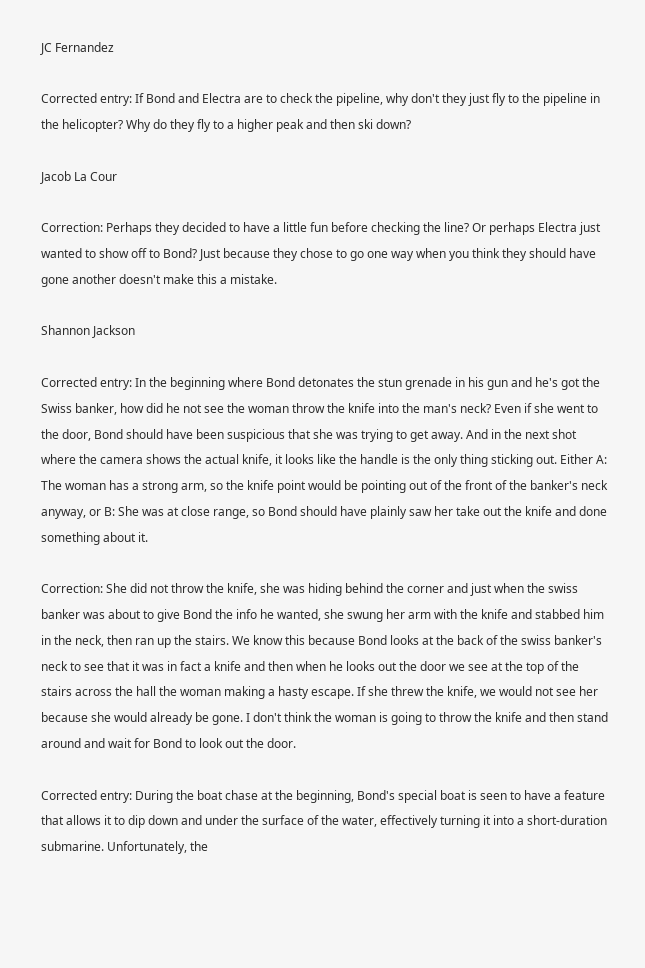JC Fernandez

Corrected entry: If Bond and Electra are to check the pipeline, why don't they just fly to the pipeline in the helicopter? Why do they fly to a higher peak and then ski down?

Jacob La Cour

Correction: Perhaps they decided to have a little fun before checking the line? Or perhaps Electra just wanted to show off to Bond? Just because they chose to go one way when you think they should have gone another doesn't make this a mistake.

Shannon Jackson

Corrected entry: In the beginning where Bond detonates the stun grenade in his gun and he's got the Swiss banker, how did he not see the woman throw the knife into the man's neck? Even if she went to the door, Bond should have been suspicious that she was trying to get away. And in the next shot where the camera shows the actual knife, it looks like the handle is the only thing sticking out. Either A: The woman has a strong arm, so the knife point would be pointing out of the front of the banker's neck anyway, or B: She was at close range, so Bond should have plainly saw her take out the knife and done something about it.

Correction: She did not throw the knife, she was hiding behind the corner and just when the swiss banker was about to give Bond the info he wanted, she swung her arm with the knife and stabbed him in the neck, then ran up the stairs. We know this because Bond looks at the back of the swiss banker's neck to see that it was in fact a knife and then when he looks out the door we see at the top of the stairs across the hall the woman making a hasty escape. If she threw the knife, we would not see her because she would already be gone. I don't think the woman is going to throw the knife and then stand around and wait for Bond to look out the door.

Corrected entry: During the boat chase at the beginning, Bond's special boat is seen to have a feature that allows it to dip down and under the surface of the water, effectively turning it into a short-duration submarine. Unfortunately, the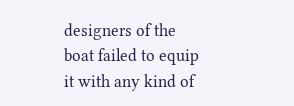designers of the boat failed to equip it with any kind of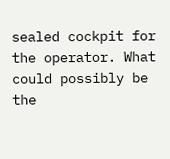sealed cockpit for the operator. What could possibly be the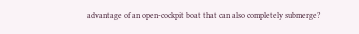advantage of an open-cockpit boat that can also completely submerge?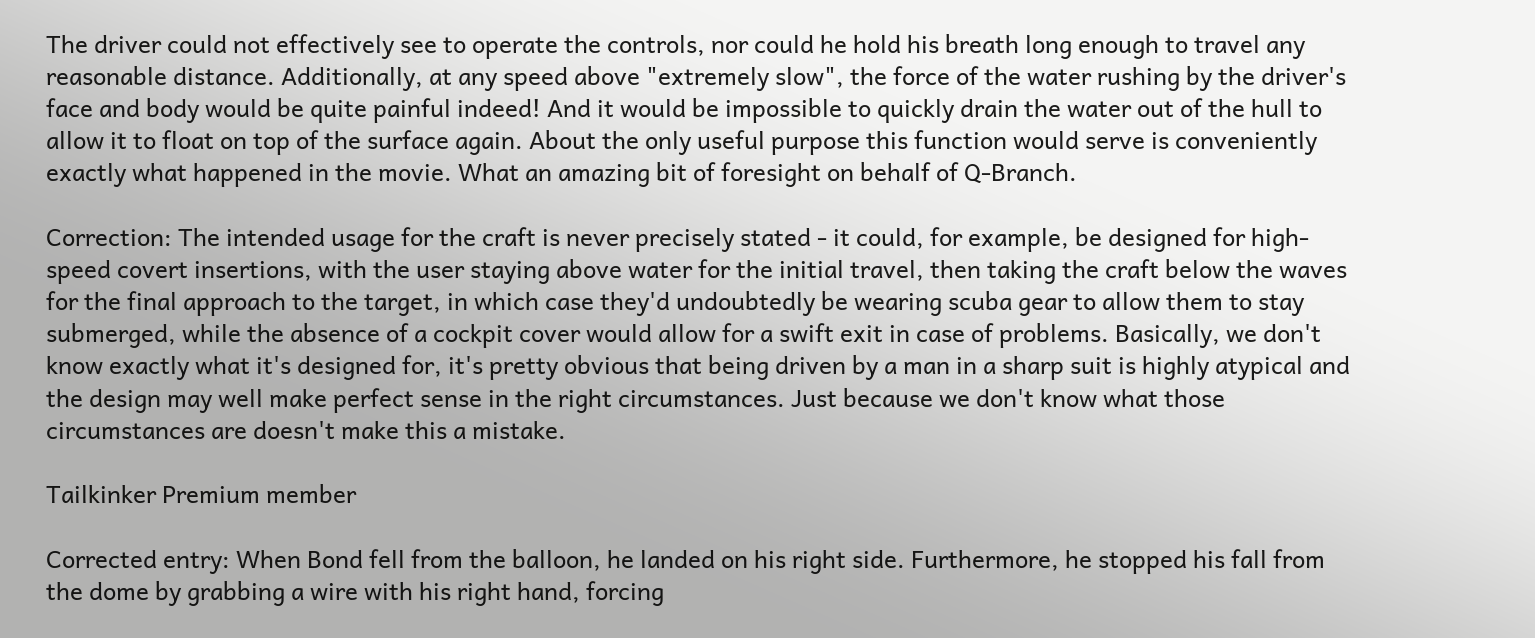The driver could not effectively see to operate the controls, nor could he hold his breath long enough to travel any reasonable distance. Additionally, at any speed above "extremely slow", the force of the water rushing by the driver's face and body would be quite painful indeed! And it would be impossible to quickly drain the water out of the hull to allow it to float on top of the surface again. About the only useful purpose this function would serve is conveniently exactly what happened in the movie. What an amazing bit of foresight on behalf of Q-Branch.

Correction: The intended usage for the craft is never precisely stated - it could, for example, be designed for high-speed covert insertions, with the user staying above water for the initial travel, then taking the craft below the waves for the final approach to the target, in which case they'd undoubtedly be wearing scuba gear to allow them to stay submerged, while the absence of a cockpit cover would allow for a swift exit in case of problems. Basically, we don't know exactly what it's designed for, it's pretty obvious that being driven by a man in a sharp suit is highly atypical and the design may well make perfect sense in the right circumstances. Just because we don't know what those circumstances are doesn't make this a mistake.

Tailkinker Premium member

Corrected entry: When Bond fell from the balloon, he landed on his right side. Furthermore, he stopped his fall from the dome by grabbing a wire with his right hand, forcing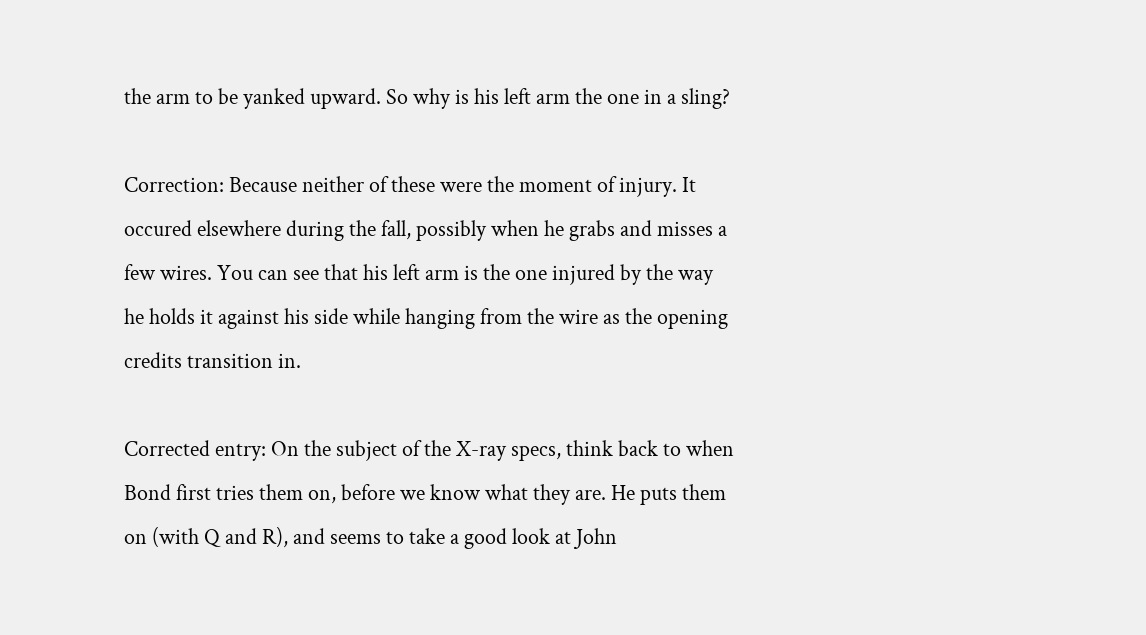the arm to be yanked upward. So why is his left arm the one in a sling?

Correction: Because neither of these were the moment of injury. It occured elsewhere during the fall, possibly when he grabs and misses a few wires. You can see that his left arm is the one injured by the way he holds it against his side while hanging from the wire as the opening credits transition in.

Corrected entry: On the subject of the X-ray specs, think back to when Bond first tries them on, before we know what they are. He puts them on (with Q and R), and seems to take a good look at John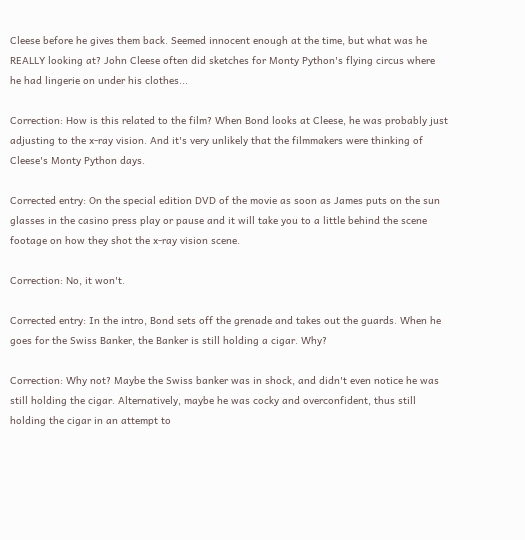Cleese before he gives them back. Seemed innocent enough at the time, but what was he REALLY looking at? John Cleese often did sketches for Monty Python's flying circus where he had lingerie on under his clothes...

Correction: How is this related to the film? When Bond looks at Cleese, he was probably just adjusting to the x-ray vision. And it's very unlikely that the filmmakers were thinking of Cleese's Monty Python days.

Corrected entry: On the special edition DVD of the movie as soon as James puts on the sun glasses in the casino press play or pause and it will take you to a little behind the scene footage on how they shot the x-ray vision scene.

Correction: No, it won't.

Corrected entry: In the intro, Bond sets off the grenade and takes out the guards. When he goes for the Swiss Banker, the Banker is still holding a cigar. Why?

Correction: Why not? Maybe the Swiss banker was in shock, and didn't even notice he was still holding the cigar. Alternatively, maybe he was cocky and overconfident, thus still holding the cigar in an attempt to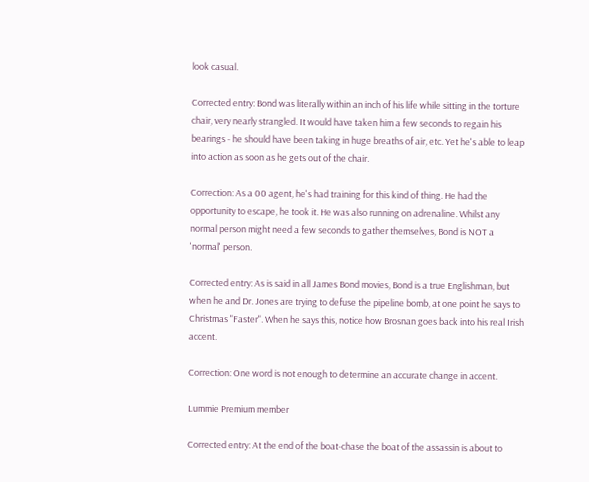look casual.

Corrected entry: Bond was literally within an inch of his life while sitting in the torture chair, very nearly strangled. It would have taken him a few seconds to regain his bearings - he should have been taking in huge breaths of air, etc. Yet he's able to leap into action as soon as he gets out of the chair.

Correction: As a 00 agent, he's had training for this kind of thing. He had the opportunity to escape, he took it. He was also running on adrenaline. Whilst any normal person might need a few seconds to gather themselves, Bond is NOT a 'normal' person.

Corrected entry: As is said in all James Bond movies, Bond is a true Englishman, but when he and Dr. Jones are trying to defuse the pipeline bomb, at one point he says to Christmas "Faster". When he says this, notice how Brosnan goes back into his real Irish accent.

Correction: One word is not enough to determine an accurate change in accent.

Lummie Premium member

Corrected entry: At the end of the boat-chase the boat of the assassin is about to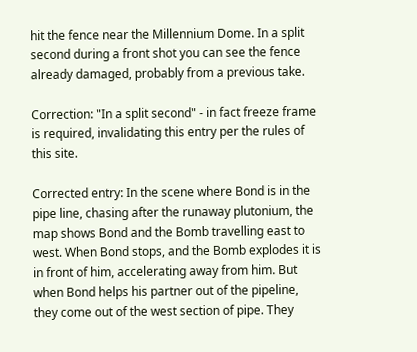hit the fence near the Millennium Dome. In a split second during a front shot you can see the fence already damaged, probably from a previous take.

Correction: "In a split second" - in fact freeze frame is required, invalidating this entry per the rules of this site.

Corrected entry: In the scene where Bond is in the pipe line, chasing after the runaway plutonium, the map shows Bond and the Bomb travelling east to west. When Bond stops, and the Bomb explodes it is in front of him, accelerating away from him. But when Bond helps his partner out of the pipeline, they come out of the west section of pipe. They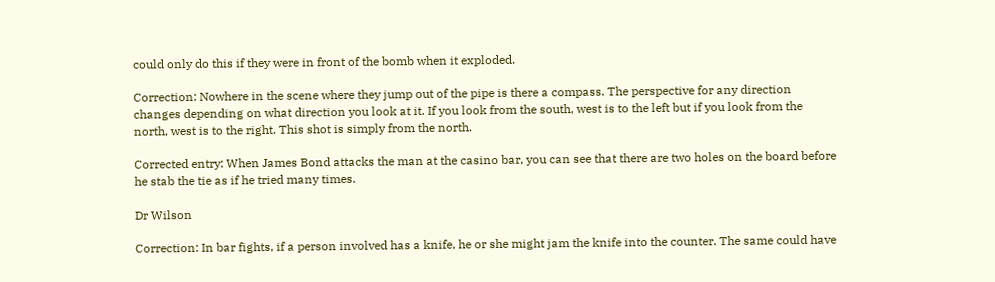could only do this if they were in front of the bomb when it exploded.

Correction: Nowhere in the scene where they jump out of the pipe is there a compass. The perspective for any direction changes depending on what direction you look at it. If you look from the south, west is to the left but if you look from the north, west is to the right. This shot is simply from the north.

Corrected entry: When James Bond attacks the man at the casino bar, you can see that there are two holes on the board before he stab the tie as if he tried many times.

Dr Wilson

Correction: In bar fights, if a person involved has a knife, he or she might jam the knife into the counter. The same could have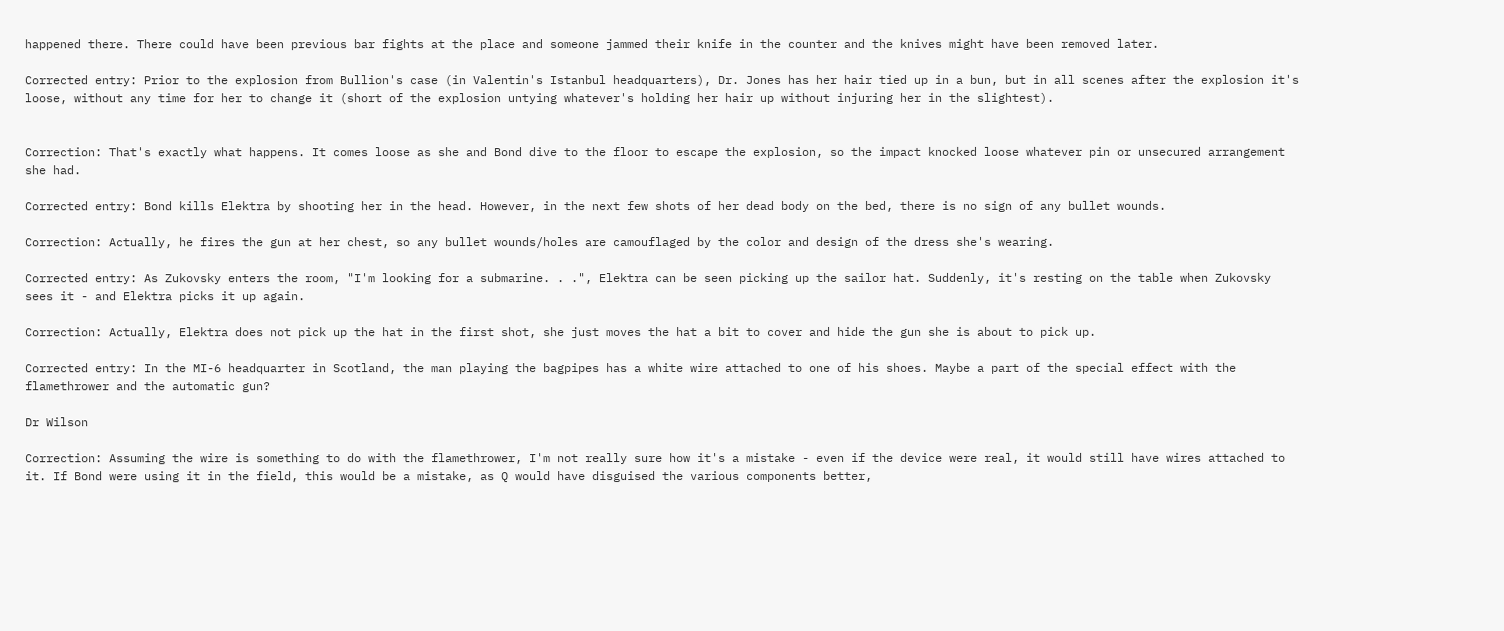happened there. There could have been previous bar fights at the place and someone jammed their knife in the counter and the knives might have been removed later.

Corrected entry: Prior to the explosion from Bullion's case (in Valentin's Istanbul headquarters), Dr. Jones has her hair tied up in a bun, but in all scenes after the explosion it's loose, without any time for her to change it (short of the explosion untying whatever's holding her hair up without injuring her in the slightest).


Correction: That's exactly what happens. It comes loose as she and Bond dive to the floor to escape the explosion, so the impact knocked loose whatever pin or unsecured arrangement she had.

Corrected entry: Bond kills Elektra by shooting her in the head. However, in the next few shots of her dead body on the bed, there is no sign of any bullet wounds.

Correction: Actually, he fires the gun at her chest, so any bullet wounds/holes are camouflaged by the color and design of the dress she's wearing.

Corrected entry: As Zukovsky enters the room, "I'm looking for a submarine. . .", Elektra can be seen picking up the sailor hat. Suddenly, it's resting on the table when Zukovsky sees it - and Elektra picks it up again.

Correction: Actually, Elektra does not pick up the hat in the first shot, she just moves the hat a bit to cover and hide the gun she is about to pick up.

Corrected entry: In the MI-6 headquarter in Scotland, the man playing the bagpipes has a white wire attached to one of his shoes. Maybe a part of the special effect with the flamethrower and the automatic gun?

Dr Wilson

Correction: Assuming the wire is something to do with the flamethrower, I'm not really sure how it's a mistake - even if the device were real, it would still have wires attached to it. If Bond were using it in the field, this would be a mistake, as Q would have disguised the various components better,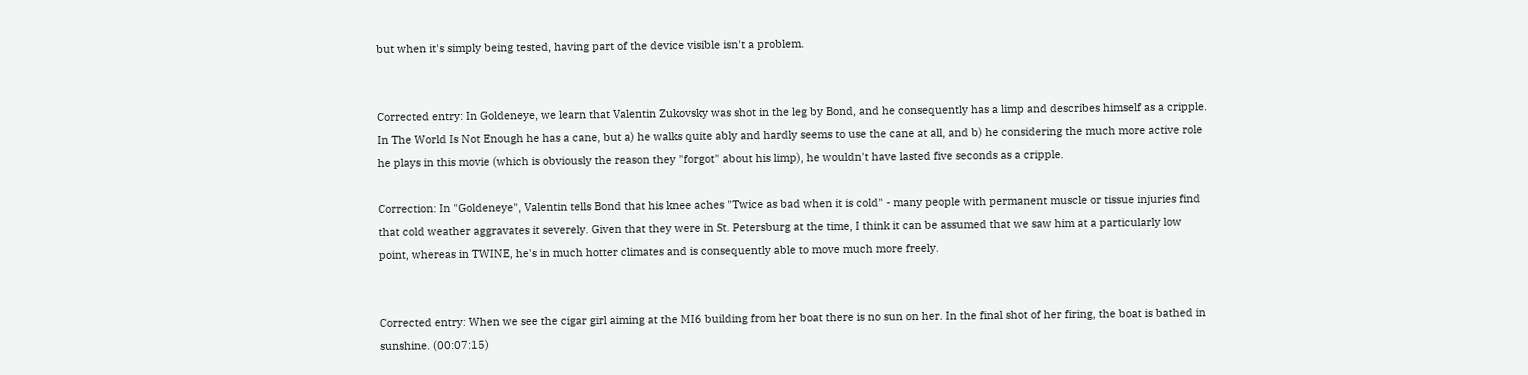but when it's simply being tested, having part of the device visible isn't a problem.


Corrected entry: In Goldeneye, we learn that Valentin Zukovsky was shot in the leg by Bond, and he consequently has a limp and describes himself as a cripple. In The World Is Not Enough he has a cane, but a) he walks quite ably and hardly seems to use the cane at all, and b) he considering the much more active role he plays in this movie (which is obviously the reason they "forgot" about his limp), he wouldn't have lasted five seconds as a cripple.

Correction: In "Goldeneye", Valentin tells Bond that his knee aches "Twice as bad when it is cold" - many people with permanent muscle or tissue injuries find that cold weather aggravates it severely. Given that they were in St. Petersburg at the time, I think it can be assumed that we saw him at a particularly low point, whereas in TWINE, he's in much hotter climates and is consequently able to move much more freely.


Corrected entry: When we see the cigar girl aiming at the MI6 building from her boat there is no sun on her. In the final shot of her firing, the boat is bathed in sunshine. (00:07:15)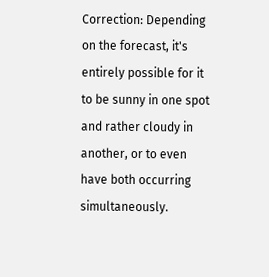Correction: Depending on the forecast, it's entirely possible for it to be sunny in one spot and rather cloudy in another, or to even have both occurring simultaneously.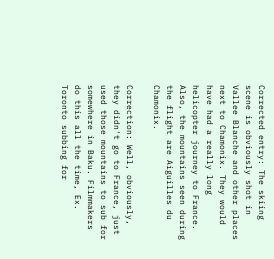Corrected entry: The skiing scene is obviously shot in Vallee Blanche and other places next to Chamonix. They would have had a really long helicopter journey to France. Also, the mountains seen during the flight are Aiguilles du Chamonix.

Correction: Well, obviously, they didn't go to France, just used those mountains to sub for somewhere in Baku. Filmmakers do this all the time, Ex. Toronto subbing for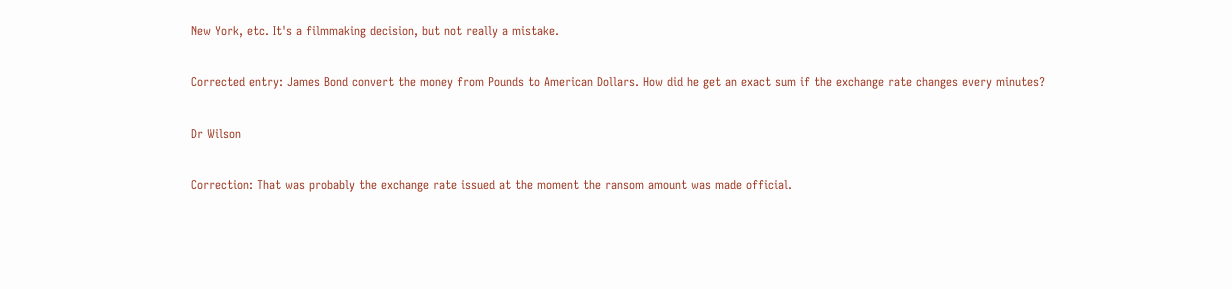New York, etc. It's a filmmaking decision, but not really a mistake.

Corrected entry: James Bond convert the money from Pounds to American Dollars. How did he get an exact sum if the exchange rate changes every minutes?

Dr Wilson

Correction: That was probably the exchange rate issued at the moment the ransom amount was made official.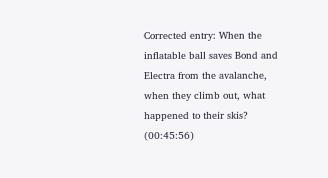Corrected entry: When the inflatable ball saves Bond and Electra from the avalanche, when they climb out, what happened to their skis? (00:45:56)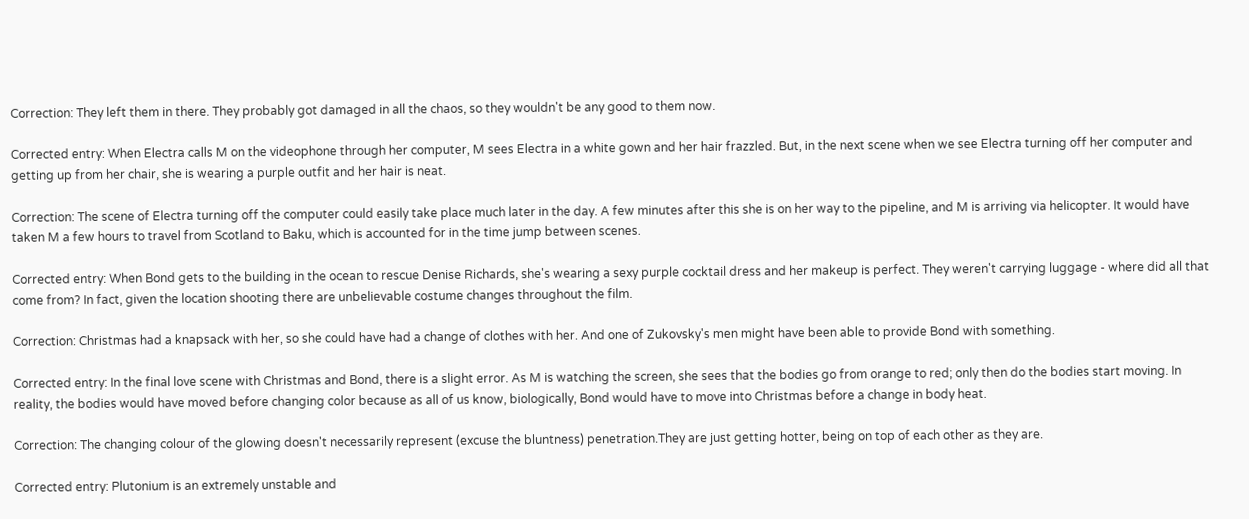Correction: They left them in there. They probably got damaged in all the chaos, so they wouldn't be any good to them now.

Corrected entry: When Electra calls M on the videophone through her computer, M sees Electra in a white gown and her hair frazzled. But, in the next scene when we see Electra turning off her computer and getting up from her chair, she is wearing a purple outfit and her hair is neat.

Correction: The scene of Electra turning off the computer could easily take place much later in the day. A few minutes after this she is on her way to the pipeline, and M is arriving via helicopter. It would have taken M a few hours to travel from Scotland to Baku, which is accounted for in the time jump between scenes.

Corrected entry: When Bond gets to the building in the ocean to rescue Denise Richards, she's wearing a sexy purple cocktail dress and her makeup is perfect. They weren't carrying luggage - where did all that come from? In fact, given the location shooting there are unbelievable costume changes throughout the film.

Correction: Christmas had a knapsack with her, so she could have had a change of clothes with her. And one of Zukovsky's men might have been able to provide Bond with something.

Corrected entry: In the final love scene with Christmas and Bond, there is a slight error. As M is watching the screen, she sees that the bodies go from orange to red; only then do the bodies start moving. In reality, the bodies would have moved before changing color because as all of us know, biologically, Bond would have to move into Christmas before a change in body heat.

Correction: The changing colour of the glowing doesn't necessarily represent (excuse the bluntness) penetration.They are just getting hotter, being on top of each other as they are.

Corrected entry: Plutonium is an extremely unstable and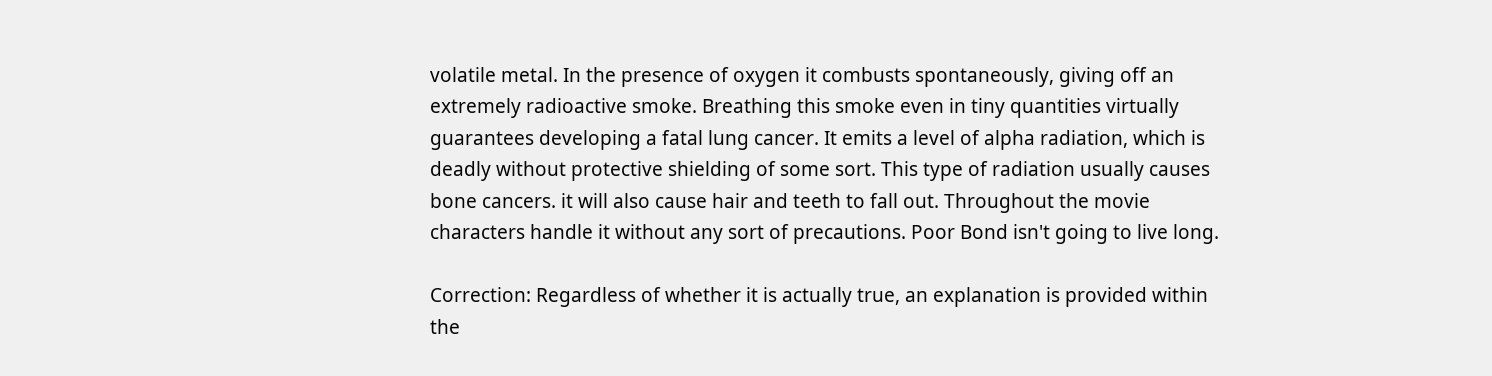volatile metal. In the presence of oxygen it combusts spontaneously, giving off an extremely radioactive smoke. Breathing this smoke even in tiny quantities virtually guarantees developing a fatal lung cancer. It emits a level of alpha radiation, which is deadly without protective shielding of some sort. This type of radiation usually causes bone cancers. it will also cause hair and teeth to fall out. Throughout the movie characters handle it without any sort of precautions. Poor Bond isn't going to live long.

Correction: Regardless of whether it is actually true, an explanation is provided within the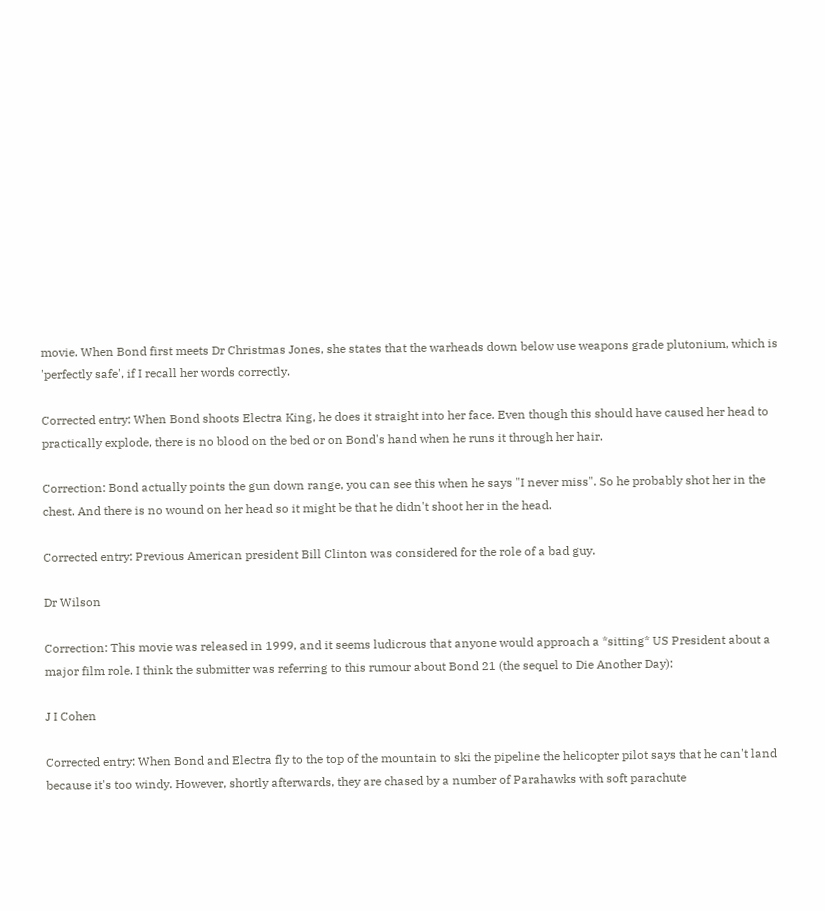movie. When Bond first meets Dr Christmas Jones, she states that the warheads down below use weapons grade plutonium, which is 'perfectly safe', if I recall her words correctly.

Corrected entry: When Bond shoots Electra King, he does it straight into her face. Even though this should have caused her head to practically explode, there is no blood on the bed or on Bond's hand when he runs it through her hair.

Correction: Bond actually points the gun down range, you can see this when he says "I never miss". So he probably shot her in the chest. And there is no wound on her head so it might be that he didn't shoot her in the head.

Corrected entry: Previous American president Bill Clinton was considered for the role of a bad guy.

Dr Wilson

Correction: This movie was released in 1999, and it seems ludicrous that anyone would approach a *sitting* US President about a major film role. I think the submitter was referring to this rumour about Bond 21 (the sequel to Die Another Day):

J I Cohen

Corrected entry: When Bond and Electra fly to the top of the mountain to ski the pipeline the helicopter pilot says that he can't land because it's too windy. However, shortly afterwards, they are chased by a number of Parahawks with soft parachute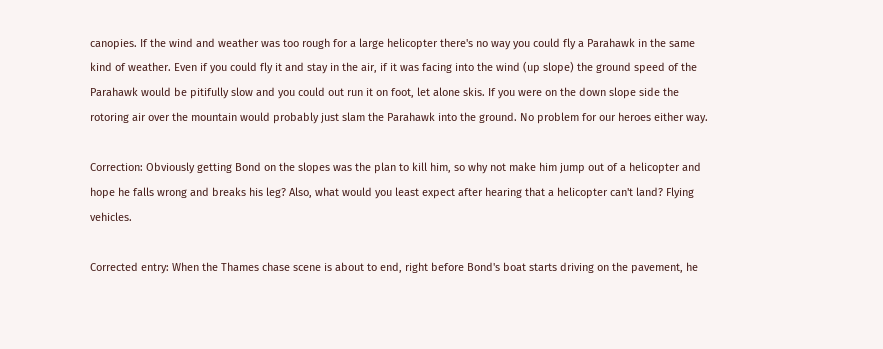canopies. If the wind and weather was too rough for a large helicopter there's no way you could fly a Parahawk in the same kind of weather. Even if you could fly it and stay in the air, if it was facing into the wind (up slope) the ground speed of the Parahawk would be pitifully slow and you could out run it on foot, let alone skis. If you were on the down slope side the rotoring air over the mountain would probably just slam the Parahawk into the ground. No problem for our heroes either way.

Correction: Obviously getting Bond on the slopes was the plan to kill him, so why not make him jump out of a helicopter and hope he falls wrong and breaks his leg? Also, what would you least expect after hearing that a helicopter can't land? Flying vehicles.

Corrected entry: When the Thames chase scene is about to end, right before Bond's boat starts driving on the pavement, he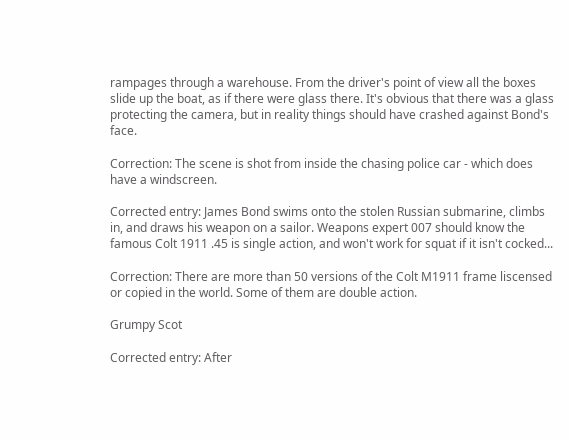rampages through a warehouse. From the driver's point of view all the boxes slide up the boat, as if there were glass there. It's obvious that there was a glass protecting the camera, but in reality things should have crashed against Bond's face.

Correction: The scene is shot from inside the chasing police car - which does have a windscreen.

Corrected entry: James Bond swims onto the stolen Russian submarine, climbs in, and draws his weapon on a sailor. Weapons expert 007 should know the famous Colt 1911 .45 is single action, and won't work for squat if it isn't cocked...

Correction: There are more than 50 versions of the Colt M1911 frame liscensed or copied in the world. Some of them are double action.

Grumpy Scot

Corrected entry: After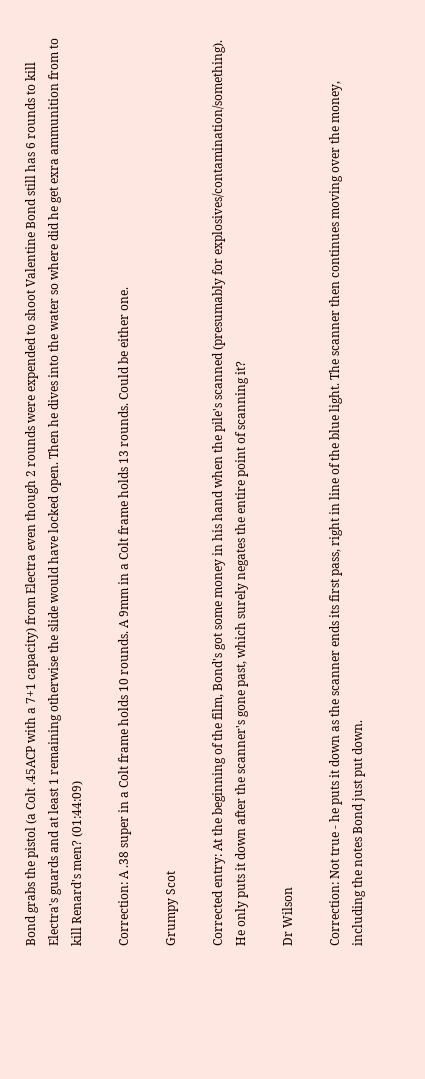Bond grabs the pistol (a Colt .45ACP with a 7+1 capacity) from Electra even though 2 rounds were expended to shoot Valentine Bond still has 6 rounds to kill Electra's guards and at least 1 remaining otherwise the slide would have locked open. Then he dives into the water so where did he get exra ammunition from to kill Renard's men? (01:44:09)

Correction: A .38 super in a Colt frame holds 10 rounds. A 9mm in a Colt frame holds 13 rounds. Could be either one.

Grumpy Scot

Corrected entry: At the beginning of the film, Bond's got some money in his hand when the pile's scanned (presumably for explosives/contamination/something). He only puts it down after the scanner's gone past, which surely negates the entire point of scanning it?

Dr Wilson

Correction: Not true - he puts it down as the scanner ends its first pass, right in line of the blue light. The scanner then continues moving over the money, including the notes Bond just put down.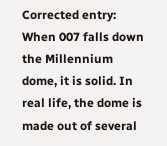Corrected entry: When 007 falls down the Millennium dome, it is solid. In real life, the dome is made out of several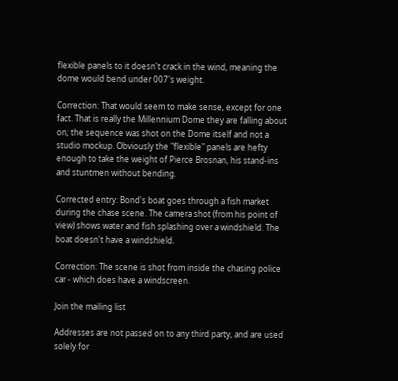flexible panels to it doesn't crack in the wind, meaning the dome would bend under 007's weight.

Correction: That would seem to make sense, except for one fact. That is really the Millennium Dome they are falling about on; the sequence was shot on the Dome itself and not a studio mockup. Obviously the "flexible" panels are hefty enough to take the weight of Pierce Brosnan, his stand-ins and stuntmen without bending.

Corrected entry: Bond's boat goes through a fish market during the chase scene. The camera shot (from his point of view) shows water and fish splashing over a windshield. The boat doesn't have a windshield.

Correction: The scene is shot from inside the chasing police car - which does have a windscreen.

Join the mailing list

Addresses are not passed on to any third party, and are used solely for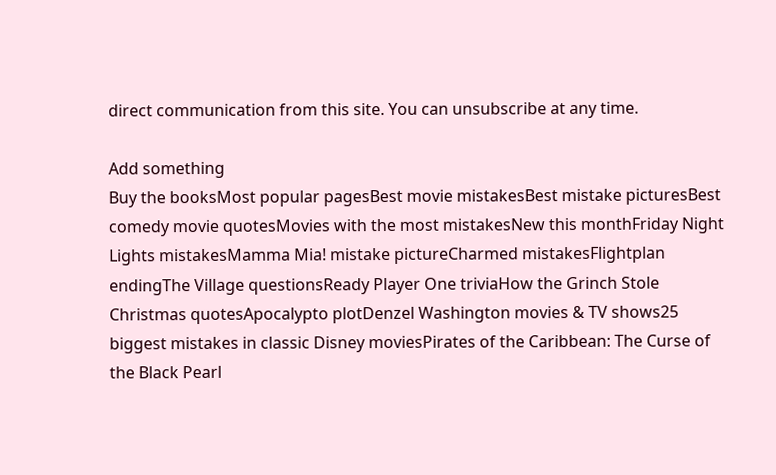direct communication from this site. You can unsubscribe at any time.

Add something
Buy the booksMost popular pagesBest movie mistakesBest mistake picturesBest comedy movie quotesMovies with the most mistakesNew this monthFriday Night Lights mistakesMamma Mia! mistake pictureCharmed mistakesFlightplan endingThe Village questionsReady Player One triviaHow the Grinch Stole Christmas quotesApocalypto plotDenzel Washington movies & TV shows25 biggest mistakes in classic Disney moviesPirates of the Caribbean: The Curse of the Black Pearl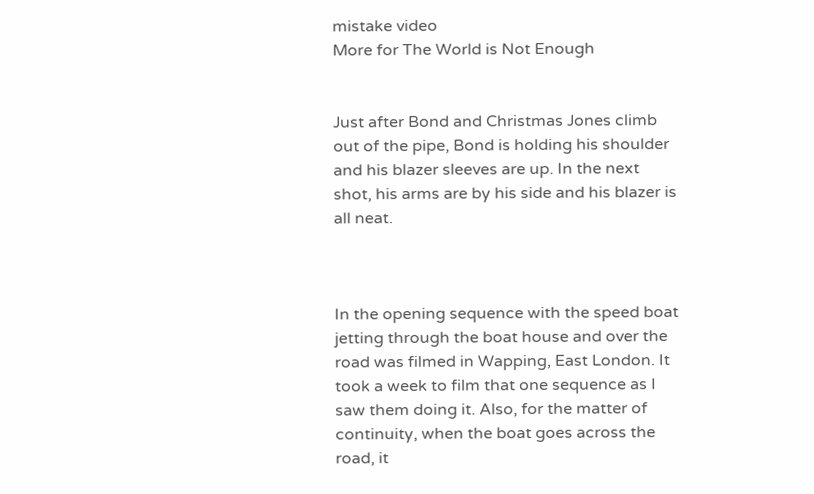mistake video
More for The World is Not Enough


Just after Bond and Christmas Jones climb out of the pipe, Bond is holding his shoulder and his blazer sleeves are up. In the next shot, his arms are by his side and his blazer is all neat.



In the opening sequence with the speed boat jetting through the boat house and over the road was filmed in Wapping, East London. It took a week to film that one sequence as I saw them doing it. Also, for the matter of continuity, when the boat goes across the road, it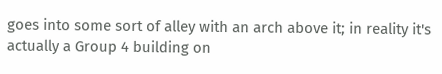goes into some sort of alley with an arch above it; in reality it's actually a Group 4 building on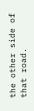the other side of that road.